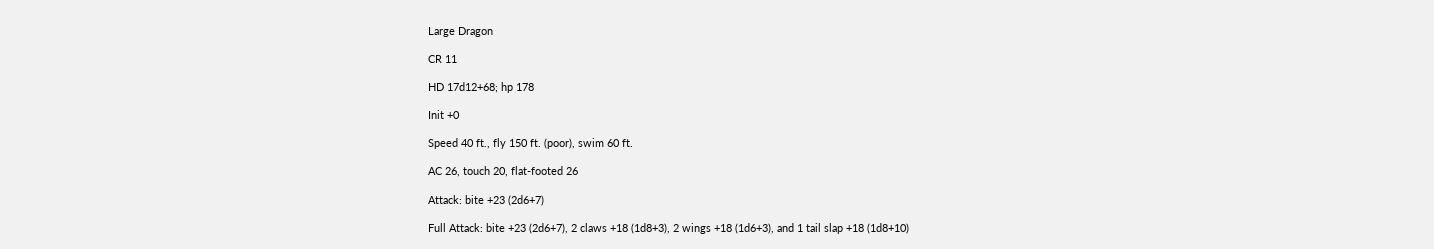Large Dragon

CR 11

HD 17d12+68; hp 178

Init +0

Speed 40 ft., fly 150 ft. (poor), swim 60 ft.

AC 26, touch 20, flat-footed 26

Attack: bite +23 (2d6+7)

Full Attack: bite +23 (2d6+7), 2 claws +18 (1d8+3), 2 wings +18 (1d6+3), and 1 tail slap +18 (1d8+10)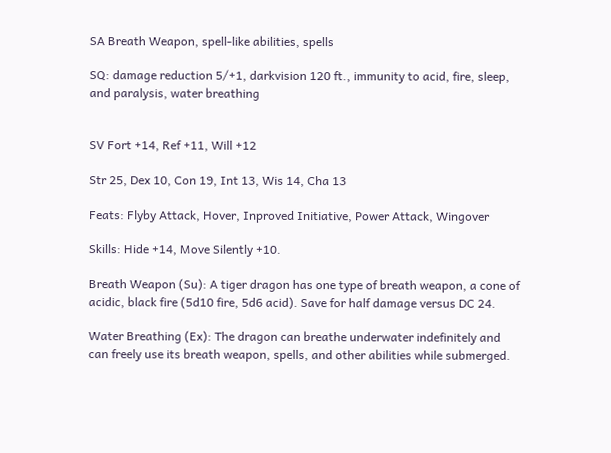SA Breath Weapon, spell-like abilities, spells

SQ: damage reduction 5/+1, darkvision 120 ft., immunity to acid, fire, sleep, and paralysis, water breathing


SV Fort +14, Ref +11, Will +12

Str 25, Dex 10, Con 19, Int 13, Wis 14, Cha 13

Feats: Flyby Attack, Hover, Inproved Initiative, Power Attack, Wingover

Skills: Hide +14, Move Silently +10.

Breath Weapon (Su): A tiger dragon has one type of breath weapon, a cone of acidic, black fire (5d10 fire, 5d6 acid). Save for half damage versus DC 24.

Water Breathing (Ex): The dragon can breathe underwater indefinitely and can freely use its breath weapon, spells, and other abilities while submerged.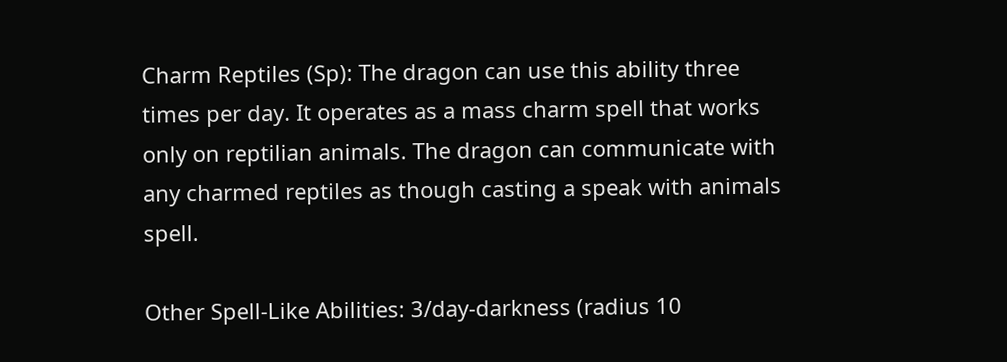Charm Reptiles (Sp): The dragon can use this ability three times per day. It operates as a mass charm spell that works only on reptilian animals. The dragon can communicate with any charmed reptiles as though casting a speak with animals spell.

Other Spell-Like Abilities: 3/day-darkness (radius 10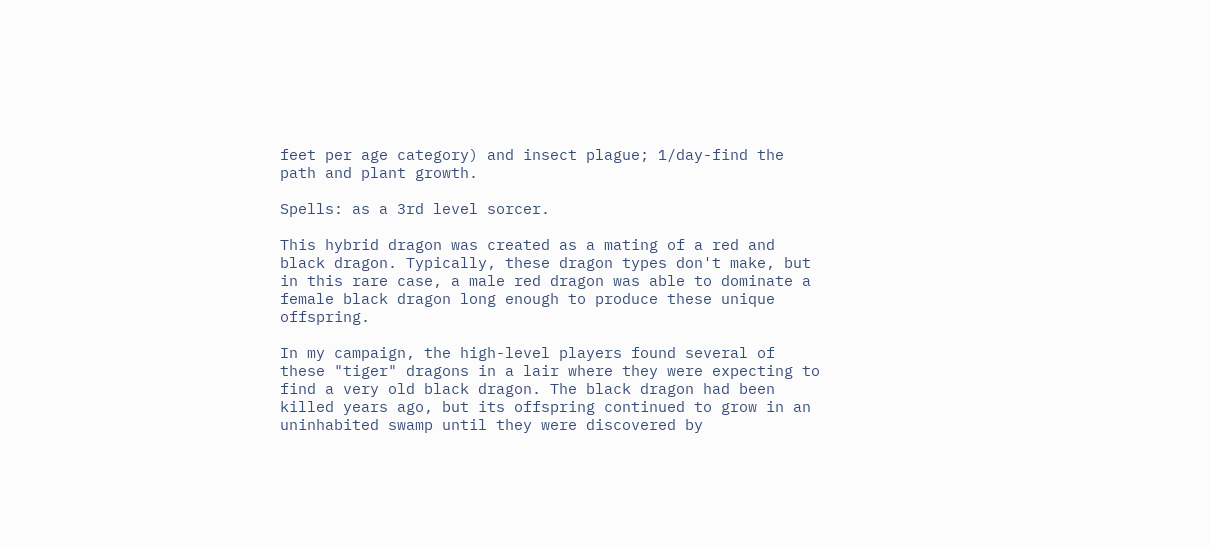feet per age category) and insect plague; 1/day-find the path and plant growth.

Spells: as a 3rd level sorcer.

This hybrid dragon was created as a mating of a red and black dragon. Typically, these dragon types don't make, but in this rare case, a male red dragon was able to dominate a female black dragon long enough to produce these unique offspring.

In my campaign, the high-level players found several of these "tiger" dragons in a lair where they were expecting to find a very old black dragon. The black dragon had been killed years ago, but its offspring continued to grow in an uninhabited swamp until they were discovered by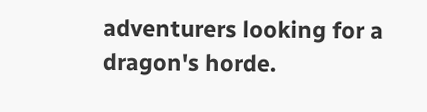adventurers looking for a dragon's horde.